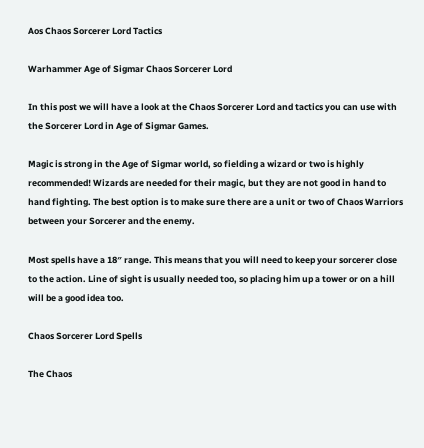Aos Chaos Sorcerer Lord Tactics

Warhammer Age of Sigmar Chaos Sorcerer Lord

In this post we will have a look at the Chaos Sorcerer Lord and tactics you can use with the Sorcerer Lord in Age of Sigmar Games.

Magic is strong in the Age of Sigmar world, so fielding a wizard or two is highly recommended! Wizards are needed for their magic, but they are not good in hand to hand fighting. The best option is to make sure there are a unit or two of Chaos Warriors between your Sorcerer and the enemy.

Most spells have a 18″ range. This means that you will need to keep your sorcerer close to the action. Line of sight is usually needed too, so placing him up a tower or on a hill will be a good idea too.

Chaos Sorcerer Lord Spells

The Chaos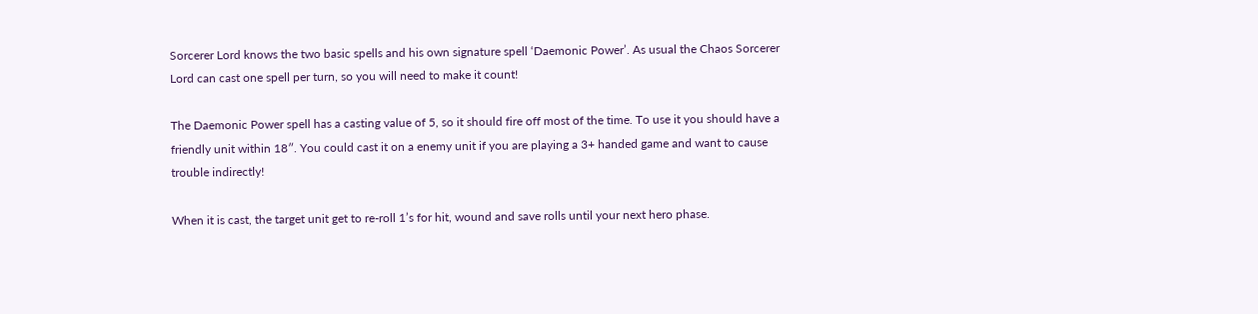Sorcerer Lord knows the two basic spells and his own signature spell ‘Daemonic Power’. As usual the Chaos Sorcerer Lord can cast one spell per turn, so you will need to make it count!

The Daemonic Power spell has a casting value of 5, so it should fire off most of the time. To use it you should have a friendly unit within 18″. You could cast it on a enemy unit if you are playing a 3+ handed game and want to cause trouble indirectly!

When it is cast, the target unit get to re-roll 1’s for hit, wound and save rolls until your next hero phase.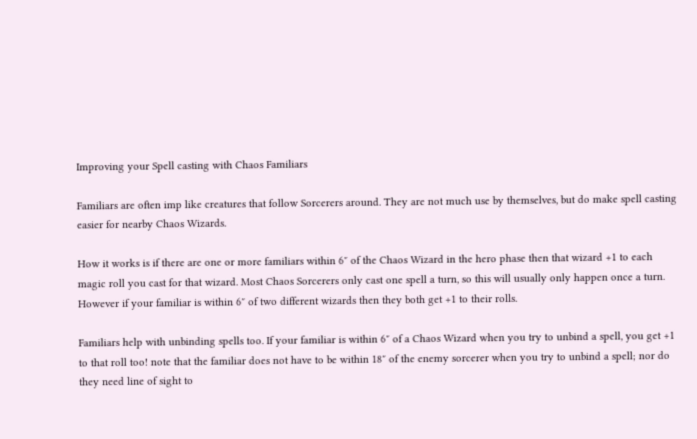Improving your Spell casting with Chaos Familiars

Familiars are often imp like creatures that follow Sorcerers around. They are not much use by themselves, but do make spell casting easier for nearby Chaos Wizards.

How it works is if there are one or more familiars within 6″ of the Chaos Wizard in the hero phase then that wizard +1 to each magic roll you cast for that wizard. Most Chaos Sorcerers only cast one spell a turn, so this will usually only happen once a turn. However if your familiar is within 6″ of two different wizards then they both get +1 to their rolls.

Familiars help with unbinding spells too. If your familiar is within 6″ of a Chaos Wizard when you try to unbind a spell, you get +1 to that roll too! note that the familiar does not have to be within 18″ of the enemy sorcerer when you try to unbind a spell; nor do they need line of sight to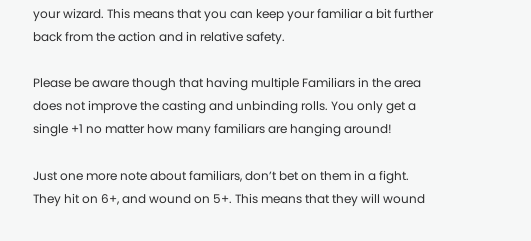your wizard. This means that you can keep your familiar a bit further back from the action and in relative safety.

Please be aware though that having multiple Familiars in the area does not improve the casting and unbinding rolls. You only get a single +1 no matter how many familiars are hanging around!

Just one more note about familiars, don’t bet on them in a fight. They hit on 6+, and wound on 5+. This means that they will wound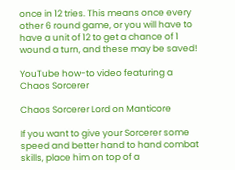once in 12 tries. This means once every other 6 round game, or you will have to have a unit of 12 to get a chance of 1 wound a turn, and these may be saved!

YouTube how-to video featuring a Chaos Sorcerer

Chaos Sorcerer Lord on Manticore

If you want to give your Sorcerer some speed and better hand to hand combat skills, place him on top of a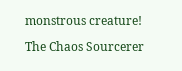monstrous creature!

The Chaos Sourcerer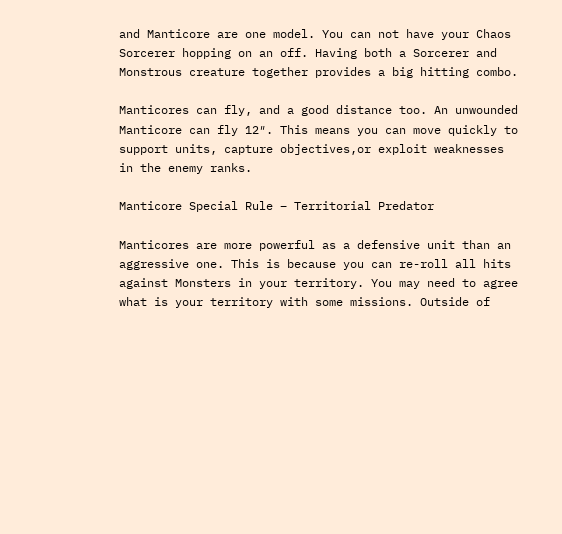and Manticore are one model. You can not have your Chaos Sorcerer hopping on an off. Having both a Sorcerer and Monstrous creature together provides a big hitting combo.

Manticores can fly, and a good distance too. An unwounded Manticore can fly 12″. This means you can move quickly to support units, capture objectives,or exploit weaknesses in the enemy ranks.

Manticore Special Rule – Territorial Predator

Manticores are more powerful as a defensive unit than an aggressive one. This is because you can re-roll all hits against Monsters in your territory. You may need to agree what is your territory with some missions. Outside of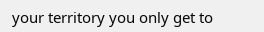your territory you only get to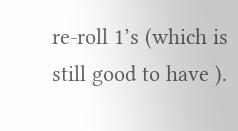re-roll 1’s (which is still good to have ).